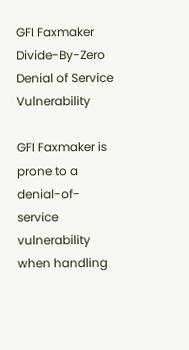GFI Faxmaker Divide-By-Zero Denial of Service Vulnerability

GFI Faxmaker is prone to a denial-of-service vulnerability when handling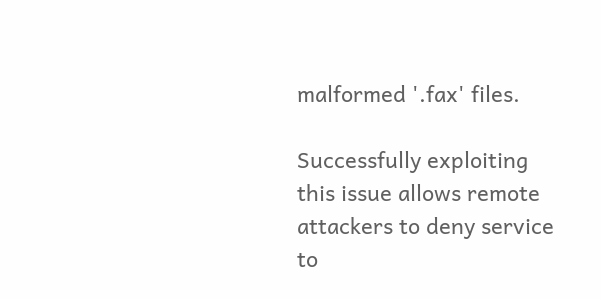malformed '.fax' files.

Successfully exploiting this issue allows remote attackers to deny service to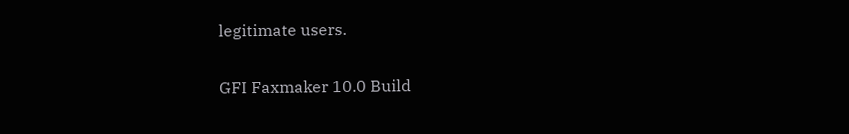legitimate users.

GFI Faxmaker 10.0 Build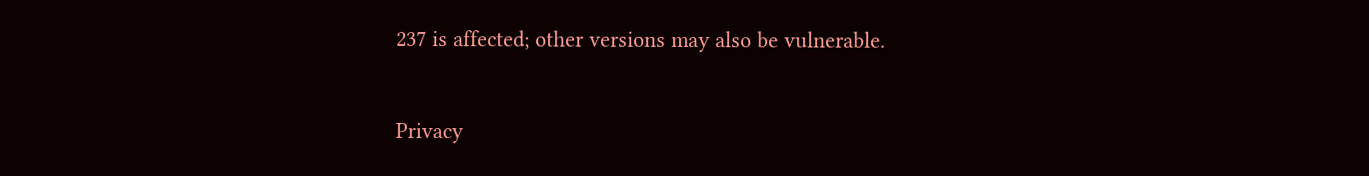237 is affected; other versions may also be vulnerable.


Privacy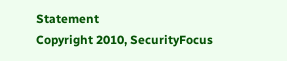Statement
Copyright 2010, SecurityFocus